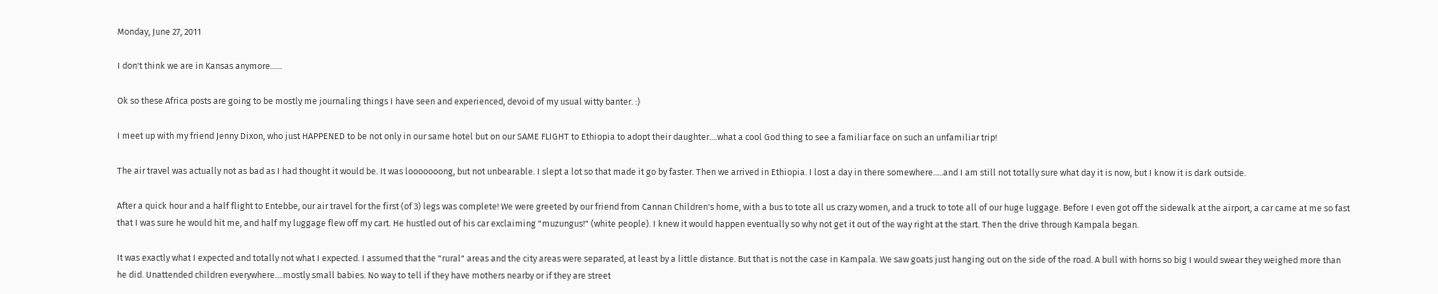Monday, June 27, 2011

I don't think we are in Kansas anymore......

Ok so these Africa posts are going to be mostly me journaling things I have seen and experienced, devoid of my usual witty banter. :)

I meet up with my friend Jenny Dixon, who just HAPPENED to be not only in our same hotel but on our SAME FLIGHT to Ethiopia to adopt their daughter....what a cool God thing to see a familiar face on such an unfamiliar trip!

The air travel was actually not as bad as I had thought it would be. It was looooooong, but not unbearable. I slept a lot so that made it go by faster. Then we arrived in Ethiopia. I lost a day in there somewhere.....and I am still not totally sure what day it is now, but I know it is dark outside.

After a quick hour and a half flight to Entebbe, our air travel for the first (of 3) legs was complete! We were greeted by our friend from Cannan Children's home, with a bus to tote all us crazy women, and a truck to tote all of our huge luggage. Before I even got off the sidewalk at the airport, a car came at me so fast that I was sure he would hit me, and half my luggage flew off my cart. He hustled out of his car exclaiming "muzungus!" (white people). I knew it would happen eventually so why not get it out of the way right at the start. Then the drive through Kampala began.

It was exactly what I expected and totally not what I expected. I assumed that the "rural" areas and the city areas were separated, at least by a little distance. But that is not the case in Kampala. We saw goats just hanging out on the side of the road. A bull with horns so big I would swear they weighed more than he did. Unattended children everywhere....mostly small babies. No way to tell if they have mothers nearby or if they are street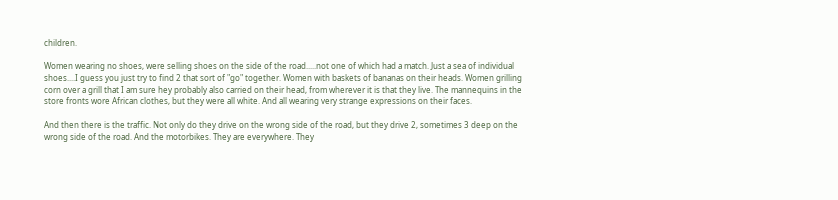children.

Women wearing no shoes, were selling shoes on the side of the road.....not one of which had a match. Just a sea of individual shoes....I guess you just try to find 2 that sort of "go" together. Women with baskets of bananas on their heads. Women grilling corn over a grill that I am sure hey probably also carried on their head, from wherever it is that they live. The mannequins in the store fronts wore African clothes, but they were all white. And all wearing very strange expressions on their faces.

And then there is the traffic. Not only do they drive on the wrong side of the road, but they drive 2, sometimes 3 deep on the wrong side of the road. And the motorbikes. They are everywhere. They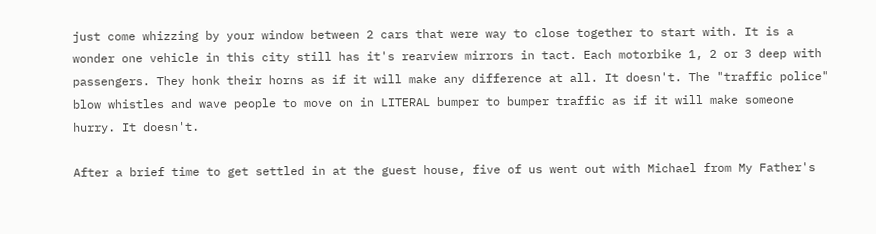just come whizzing by your window between 2 cars that were way to close together to start with. It is a wonder one vehicle in this city still has it's rearview mirrors in tact. Each motorbike 1, 2 or 3 deep with passengers. They honk their horns as if it will make any difference at all. It doesn't. The "traffic police" blow whistles and wave people to move on in LITERAL bumper to bumper traffic as if it will make someone hurry. It doesn't.

After a brief time to get settled in at the guest house, five of us went out with Michael from My Father's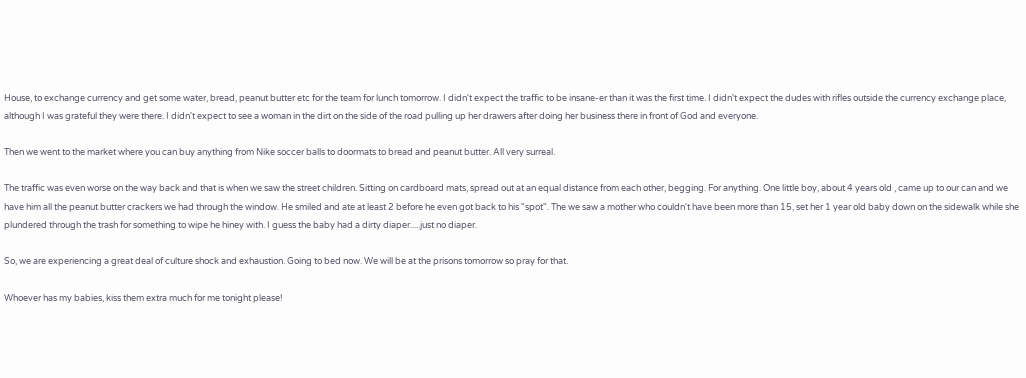House, to exchange currency and get some water, bread, peanut butter etc for the team for lunch tomorrow. I didn't expect the traffic to be insane-er than it was the first time. I didn't expect the dudes with rifles outside the currency exchange place, although I was grateful they were there. I didn't expect to see a woman in the dirt on the side of the road pulling up her drawers after doing her business there in front of God and everyone.

Then we went to the market where you can buy anything from Nike soccer balls to doormats to bread and peanut butter. All very surreal.

The traffic was even worse on the way back and that is when we saw the street children. Sitting on cardboard mats, spread out at an equal distance from each other, begging. For anything. One little boy, about 4 years old , came up to our can and we have him all the peanut butter crackers we had through the window. He smiled and ate at least 2 before he even got back to his "spot". The we saw a mother who couldn't have been more than 15, set her 1 year old baby down on the sidewalk while she plundered through the trash for something to wipe he hiney with. I guess the baby had a dirty diaper.....just no diaper.

So, we are experiencing a great deal of culture shock and exhaustion. Going to bed now. We will be at the prisons tomorrow so pray for that.

Whoever has my babies, kiss them extra much for me tonight please!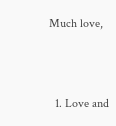Much love,



  1. Love and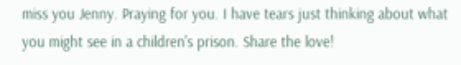miss you Jenny. Praying for you. I have tears just thinking about what you might see in a children's prison. Share the love!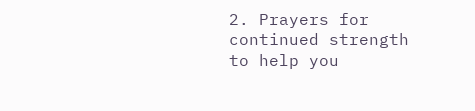2. Prayers for continued strength to help you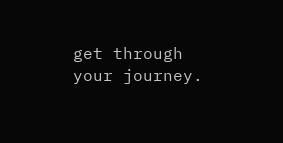get through your journey.